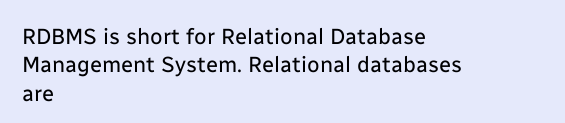RDBMS is short for Relational Database Management System. Relational databases are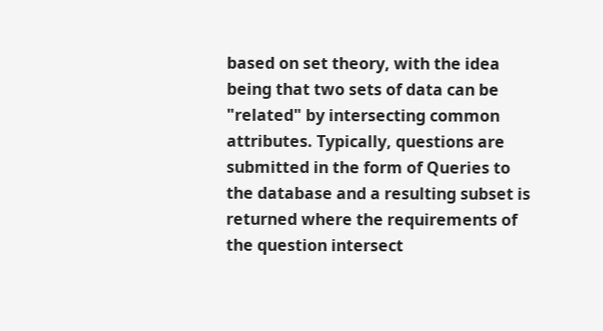based on set theory, with the idea being that two sets of data can be "related" by intersecting common attributes. Typically, questions are submitted in the form of Queries to the database and a resulting subset is returned where the requirements of the question intersect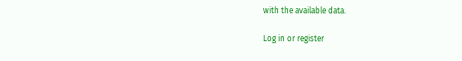with the available data.

Log in or register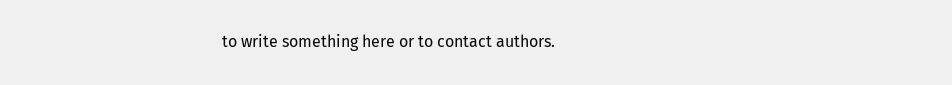to write something here or to contact authors.